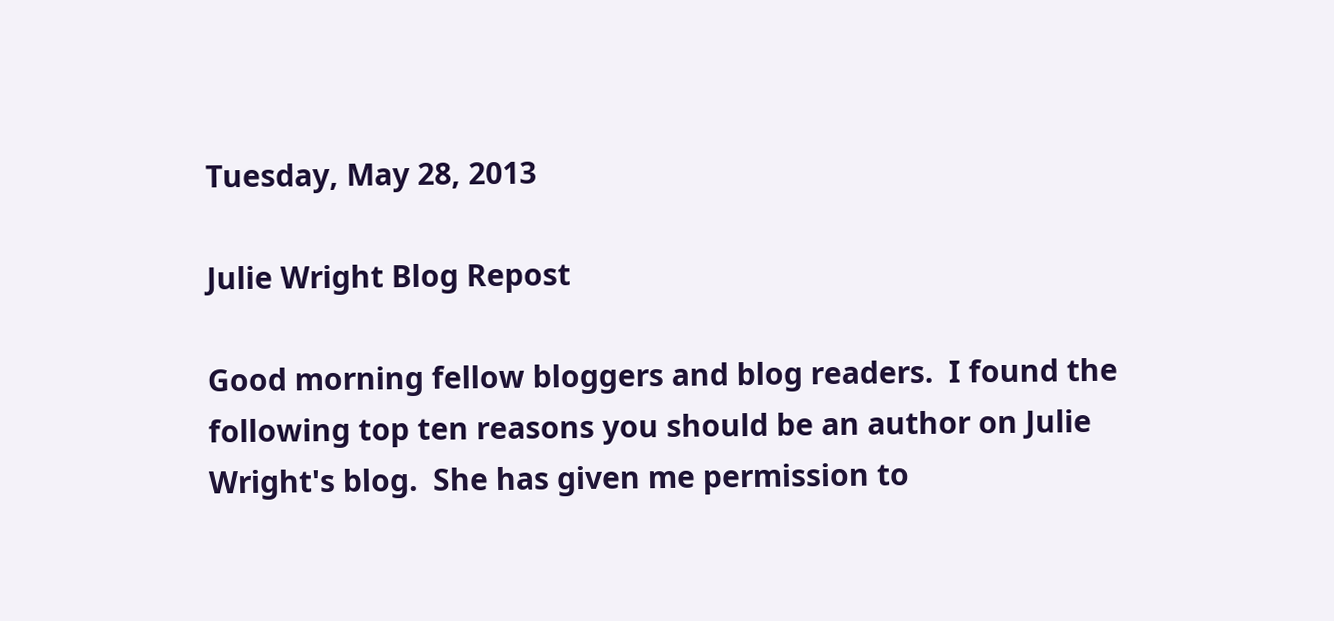Tuesday, May 28, 2013

Julie Wright Blog Repost

Good morning fellow bloggers and blog readers.  I found the following top ten reasons you should be an author on Julie Wright's blog.  She has given me permission to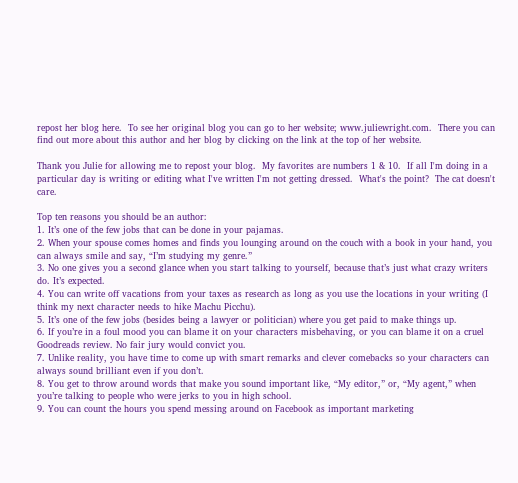repost her blog here.  To see her original blog you can go to her website; www.juliewright.com.  There you can find out more about this author and her blog by clicking on the link at the top of her website.

Thank you Julie for allowing me to repost your blog.  My favorites are numbers 1 & 10.  If all I'm doing in a particular day is writing or editing what I've written I'm not getting dressed.  What's the point?  The cat doesn't care.

Top ten reasons you should be an author:
1. It’s one of the few jobs that can be done in your pajamas.
2. When your spouse comes homes and finds you lounging around on the couch with a book in your hand, you can always smile and say, “I’m studying my genre.”
3. No one gives you a second glance when you start talking to yourself, because that’s just what crazy writers do. It’s expected.
4. You can write off vacations from your taxes as research as long as you use the locations in your writing (I think my next character needs to hike Machu Picchu).
5. It’s one of the few jobs (besides being a lawyer or politician) where you get paid to make things up.
6. If you’re in a foul mood you can blame it on your characters misbehaving, or you can blame it on a cruel Goodreads review. No fair jury would convict you.
7. Unlike reality, you have time to come up with smart remarks and clever comebacks so your characters can always sound brilliant even if you don’t.
8. You get to throw around words that make you sound important like, “My editor,” or, “My agent,” when you’re talking to people who were jerks to you in high school.
9. You can count the hours you spend messing around on Facebook as important marketing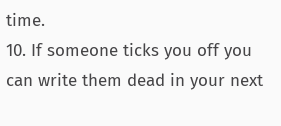time.
10. If someone ticks you off you can write them dead in your next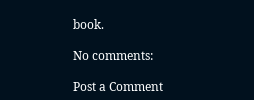book.

No comments:

Post a Comment